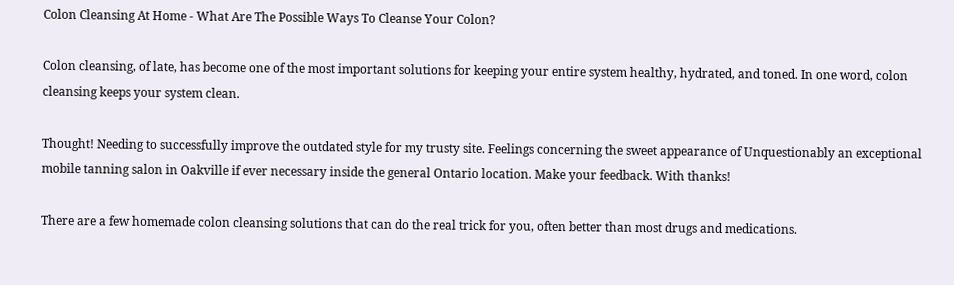Colon Cleansing At Home - What Are The Possible Ways To Cleanse Your Colon?

Colon cleansing, of late, has become one of the most important solutions for keeping your entire system healthy, hydrated, and toned. In one word, colon cleansing keeps your system clean.

Thought! Needing to successfully improve the outdated style for my trusty site. Feelings concerning the sweet appearance of Unquestionably an exceptional mobile tanning salon in Oakville if ever necessary inside the general Ontario location. Make your feedback. With thanks!

There are a few homemade colon cleansing solutions that can do the real trick for you, often better than most drugs and medications.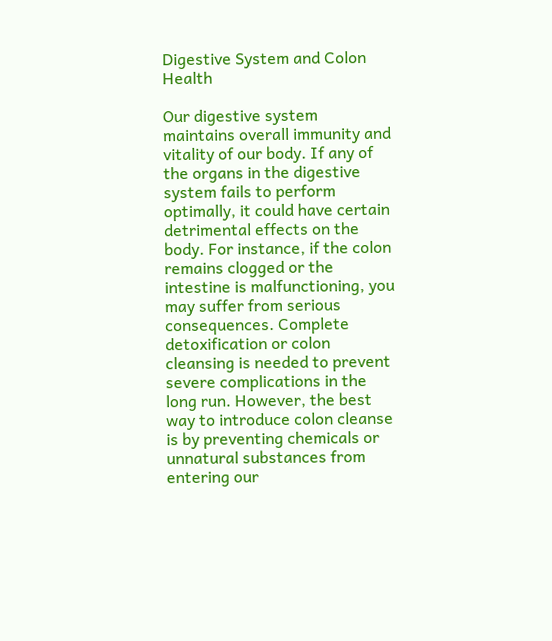Digestive System and Colon Health

Our digestive system maintains overall immunity and vitality of our body. If any of the organs in the digestive system fails to perform optimally, it could have certain detrimental effects on the body. For instance, if the colon remains clogged or the intestine is malfunctioning, you may suffer from serious consequences. Complete detoxification or colon cleansing is needed to prevent severe complications in the long run. However, the best way to introduce colon cleanse is by preventing chemicals or unnatural substances from entering our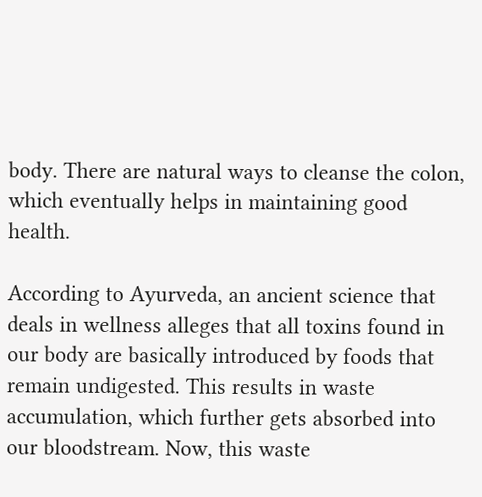body. There are natural ways to cleanse the colon, which eventually helps in maintaining good health.

According to Ayurveda, an ancient science that deals in wellness alleges that all toxins found in our body are basically introduced by foods that remain undigested. This results in waste accumulation, which further gets absorbed into our bloodstream. Now, this waste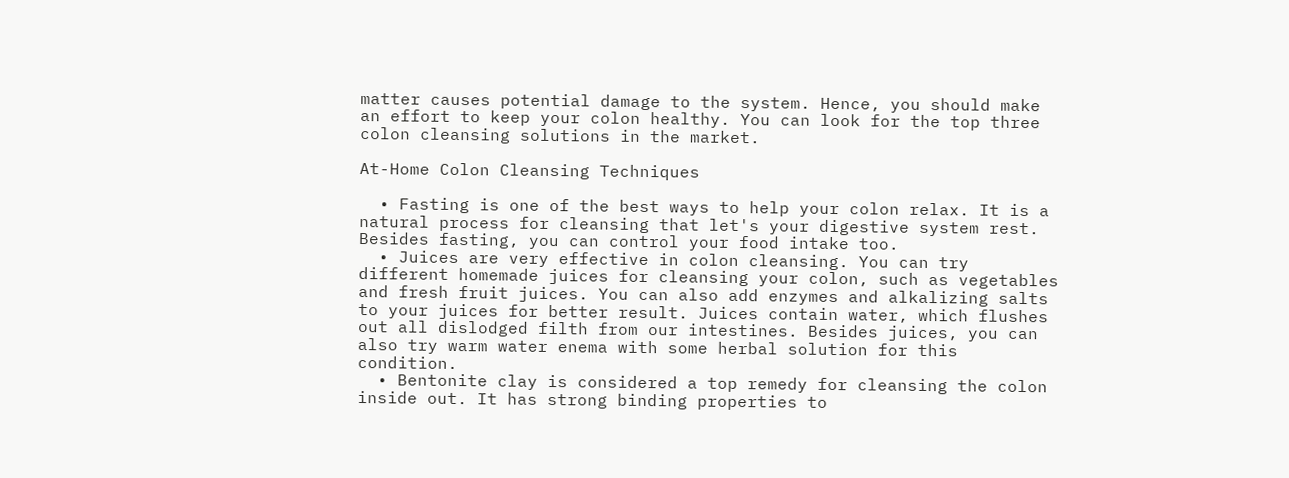matter causes potential damage to the system. Hence, you should make an effort to keep your colon healthy. You can look for the top three colon cleansing solutions in the market.

At-Home Colon Cleansing Techniques

  • Fasting is one of the best ways to help your colon relax. It is a natural process for cleansing that let's your digestive system rest. Besides fasting, you can control your food intake too.
  • Juices are very effective in colon cleansing. You can try different homemade juices for cleansing your colon, such as vegetables and fresh fruit juices. You can also add enzymes and alkalizing salts to your juices for better result. Juices contain water, which flushes out all dislodged filth from our intestines. Besides juices, you can also try warm water enema with some herbal solution for this condition.
  • Bentonite clay is considered a top remedy for cleansing the colon inside out. It has strong binding properties to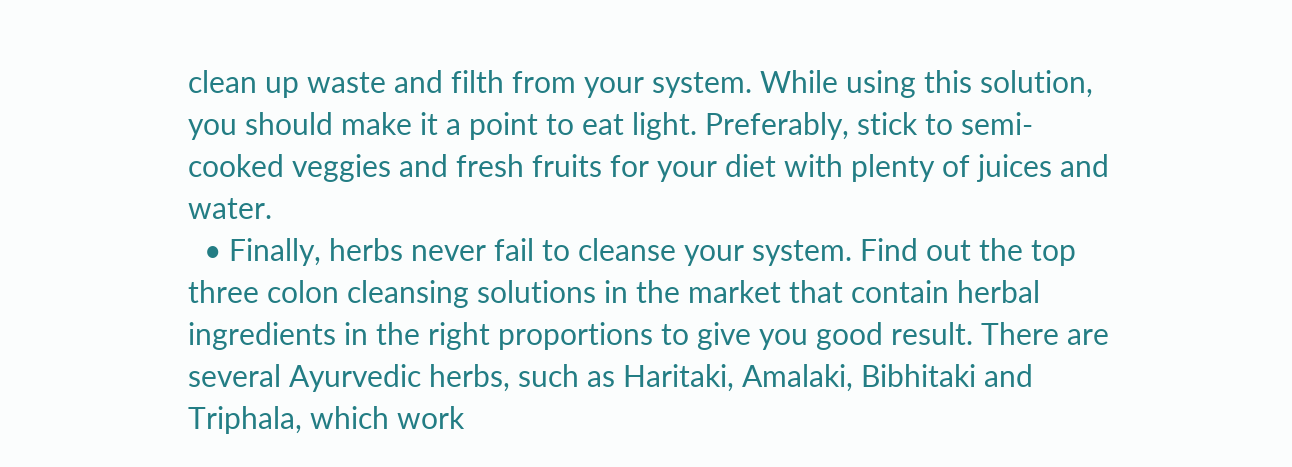clean up waste and filth from your system. While using this solution, you should make it a point to eat light. Preferably, stick to semi-cooked veggies and fresh fruits for your diet with plenty of juices and water.
  • Finally, herbs never fail to cleanse your system. Find out the top three colon cleansing solutions in the market that contain herbal ingredients in the right proportions to give you good result. There are several Ayurvedic herbs, such as Haritaki, Amalaki, Bibhitaki and Triphala, which work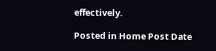effectively.

Posted in Home Post Date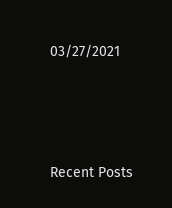03/27/2021






Recent Posts